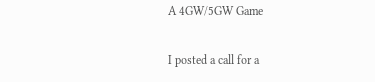A 4GW/5GW Game

I posted a call for a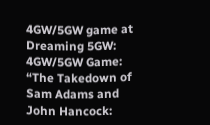4GW/5GW game at Dreaming 5GW: 4GW/5GW Game: “The Takedown of Sam Adams and John Hancock: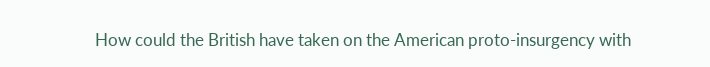How could the British have taken on the American proto-insurgency with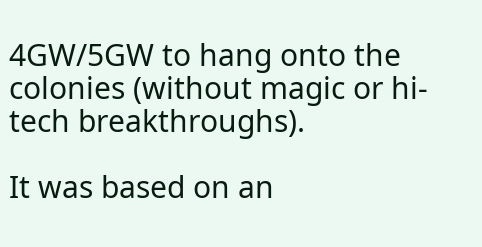4GW/5GW to hang onto the colonies (without magic or hi-tech breakthroughs).

It was based on an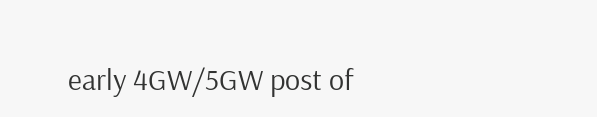early 4GW/5GW post of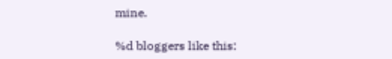mine.

%d bloggers like this: